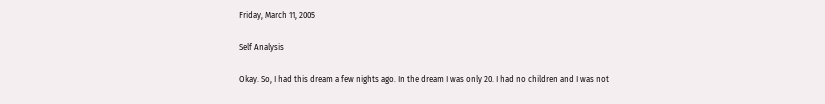Friday, March 11, 2005

Self Analysis

Okay. So, I had this dream a few nights ago. In the dream I was only 20. I had no children and I was not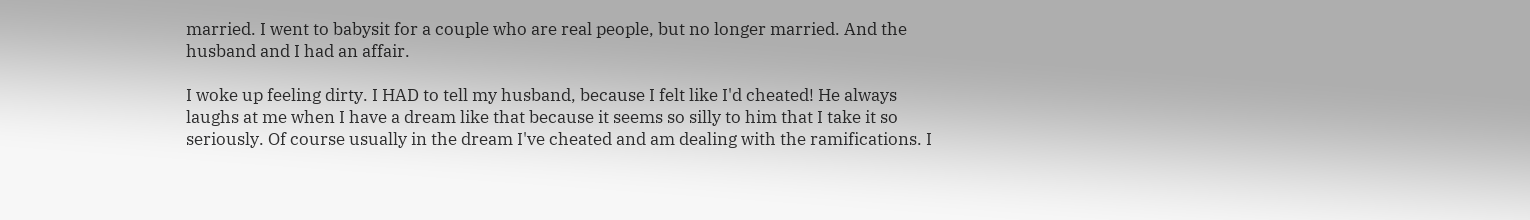married. I went to babysit for a couple who are real people, but no longer married. And the husband and I had an affair.

I woke up feeling dirty. I HAD to tell my husband, because I felt like I'd cheated! He always laughs at me when I have a dream like that because it seems so silly to him that I take it so seriously. Of course usually in the dream I've cheated and am dealing with the ramifications. I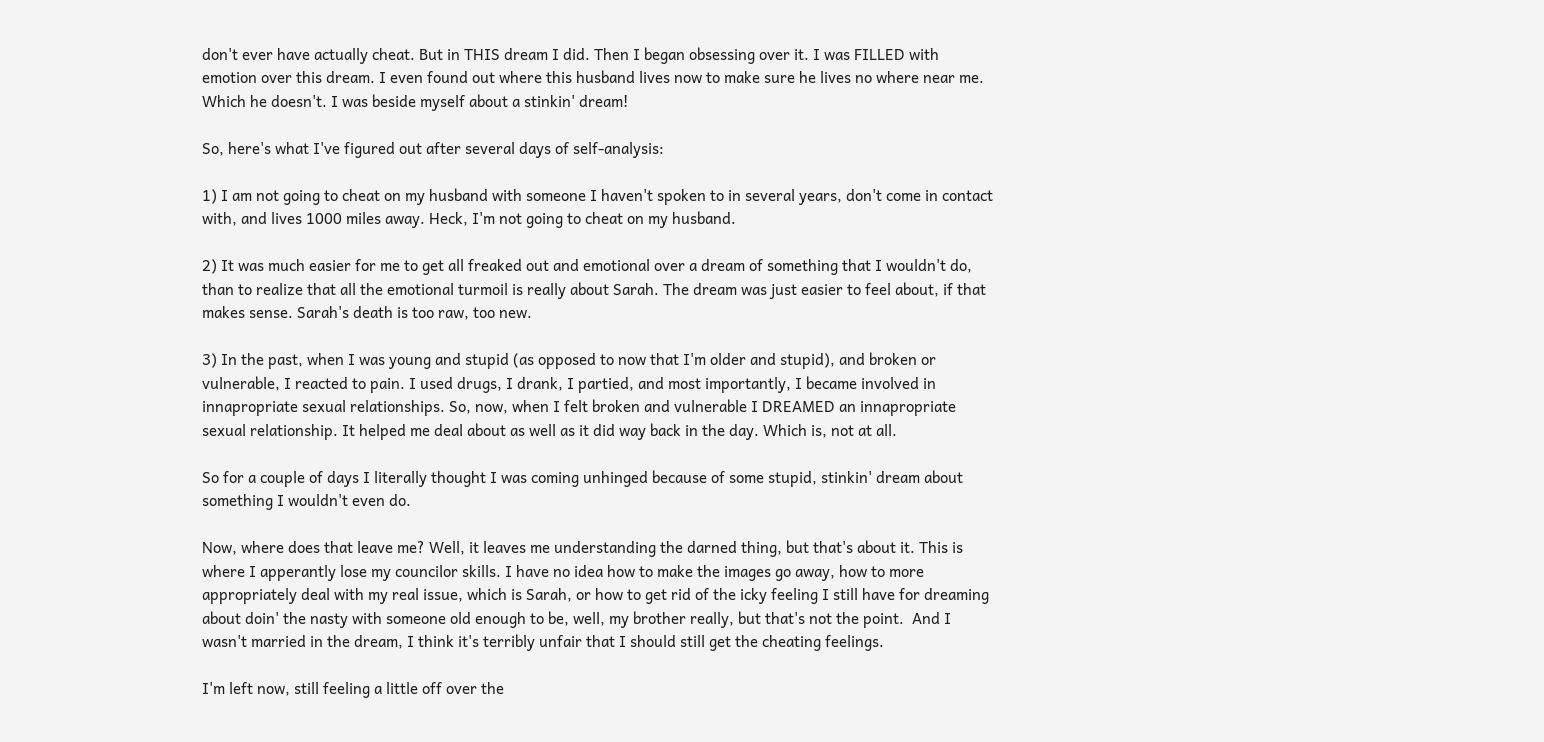don't ever have actually cheat. But in THIS dream I did. Then I began obsessing over it. I was FILLED with emotion over this dream. I even found out where this husband lives now to make sure he lives no where near me. Which he doesn't. I was beside myself about a stinkin' dream!

So, here's what I've figured out after several days of self-analysis:

1) I am not going to cheat on my husband with someone I haven't spoken to in several years, don't come in contact with, and lives 1000 miles away. Heck, I'm not going to cheat on my husband.

2) It was much easier for me to get all freaked out and emotional over a dream of something that I wouldn't do, than to realize that all the emotional turmoil is really about Sarah. The dream was just easier to feel about, if that makes sense. Sarah's death is too raw, too new.

3) In the past, when I was young and stupid (as opposed to now that I'm older and stupid), and broken or vulnerable, I reacted to pain. I used drugs, I drank, I partied, and most importantly, I became involved in innapropriate sexual relationships. So, now, when I felt broken and vulnerable I DREAMED an innapropriate sexual relationship. It helped me deal about as well as it did way back in the day. Which is, not at all.

So for a couple of days I literally thought I was coming unhinged because of some stupid, stinkin' dream about something I wouldn't even do.

Now, where does that leave me? Well, it leaves me understanding the darned thing, but that's about it. This is where I apperantly lose my councilor skills. I have no idea how to make the images go away, how to more appropriately deal with my real issue, which is Sarah, or how to get rid of the icky feeling I still have for dreaming about doin' the nasty with someone old enough to be, well, my brother really, but that's not the point.  And I wasn't married in the dream, I think it's terribly unfair that I should still get the cheating feelings.

I'm left now, still feeling a little off over the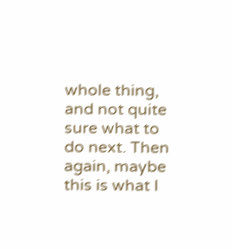whole thing, and not quite sure what to do next. Then again, maybe this is what I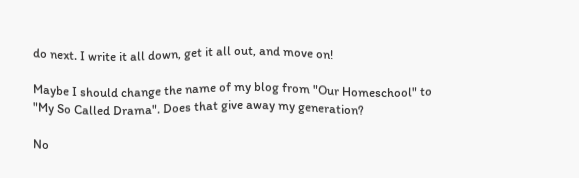do next. I write it all down, get it all out, and move on!

Maybe I should change the name of my blog from "Our Homeschool" to "My So Called Drama". Does that give away my generation?

No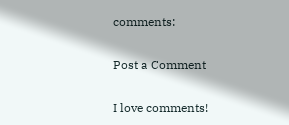comments:

Post a Comment

I love comments!